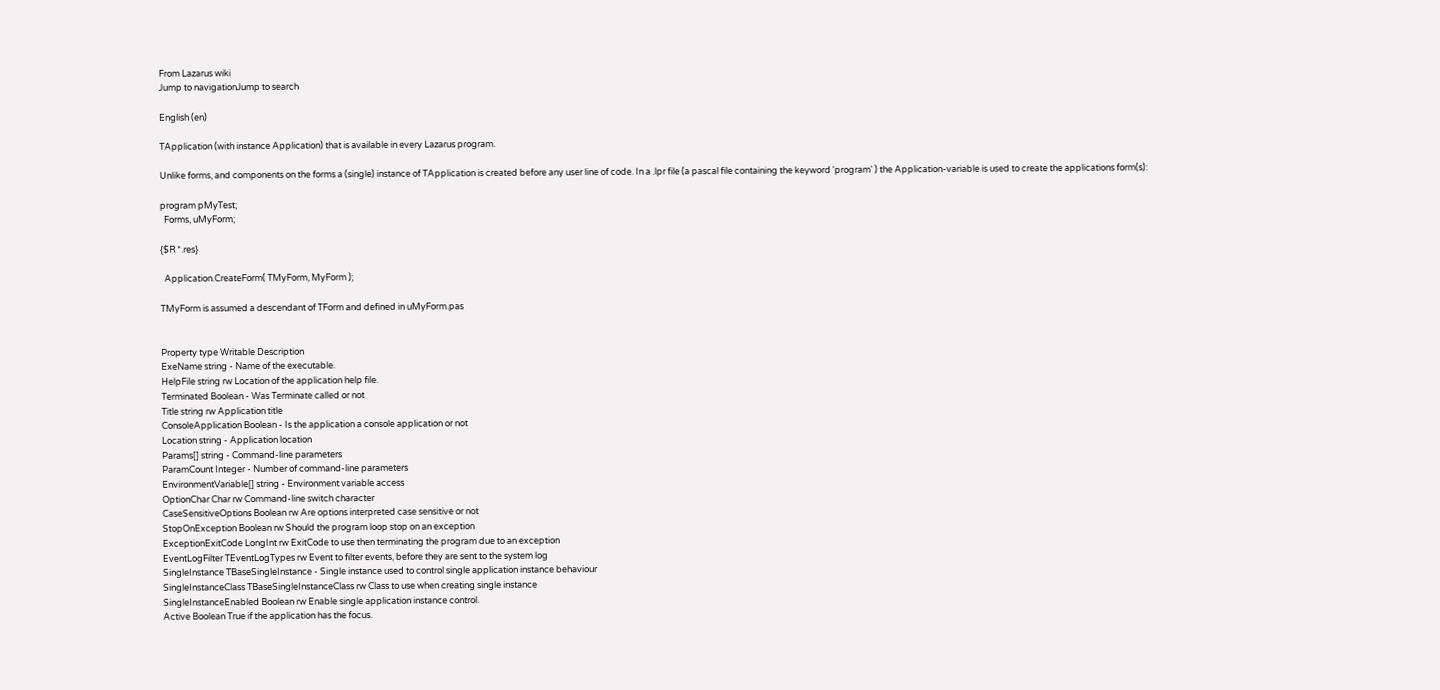From Lazarus wiki
Jump to navigationJump to search

English (en)

TApplication (with instance Application) that is available in every Lazarus program.

Unlike forms, and components on the forms a (single) instance of TApplication is created before any user line of code. In a .lpr file (a pascal file containing the keyword 'program' ) the Application-variable is used to create the applications form(s):

program pMyTest;
  Forms, uMyForm;

{$R *.res}

  Application.CreateForm( TMyForm, MyForm );

TMyForm is assumed a descendant of TForm and defined in uMyForm.pas


Property type Writable Description
ExeName string - Name of the executable.
HelpFile string rw Location of the application help file.
Terminated Boolean - Was Terminate called or not
Title string rw Application title
ConsoleApplication Boolean - Is the application a console application or not
Location string - Application location
Params[] string - Command-line parameters
ParamCount Integer - Number of command-line parameters
EnvironmentVariable[] string - Environment variable access
OptionChar Char rw Command-line switch character
CaseSensitiveOptions Boolean rw Are options interpreted case sensitive or not
StopOnException Boolean rw Should the program loop stop on an exception
ExceptionExitCode LongInt rw ExitCode to use then terminating the program due to an exception
EventLogFilter TEventLogTypes rw Event to filter events, before they are sent to the system log
SingleInstance TBaseSingleInstance - Single instance used to control single application instance behaviour
SingleInstanceClass TBaseSingleInstanceClass rw Class to use when creating single instance
SingleInstanceEnabled Boolean rw Enable single application instance control.
Active Boolean True if the application has the focus.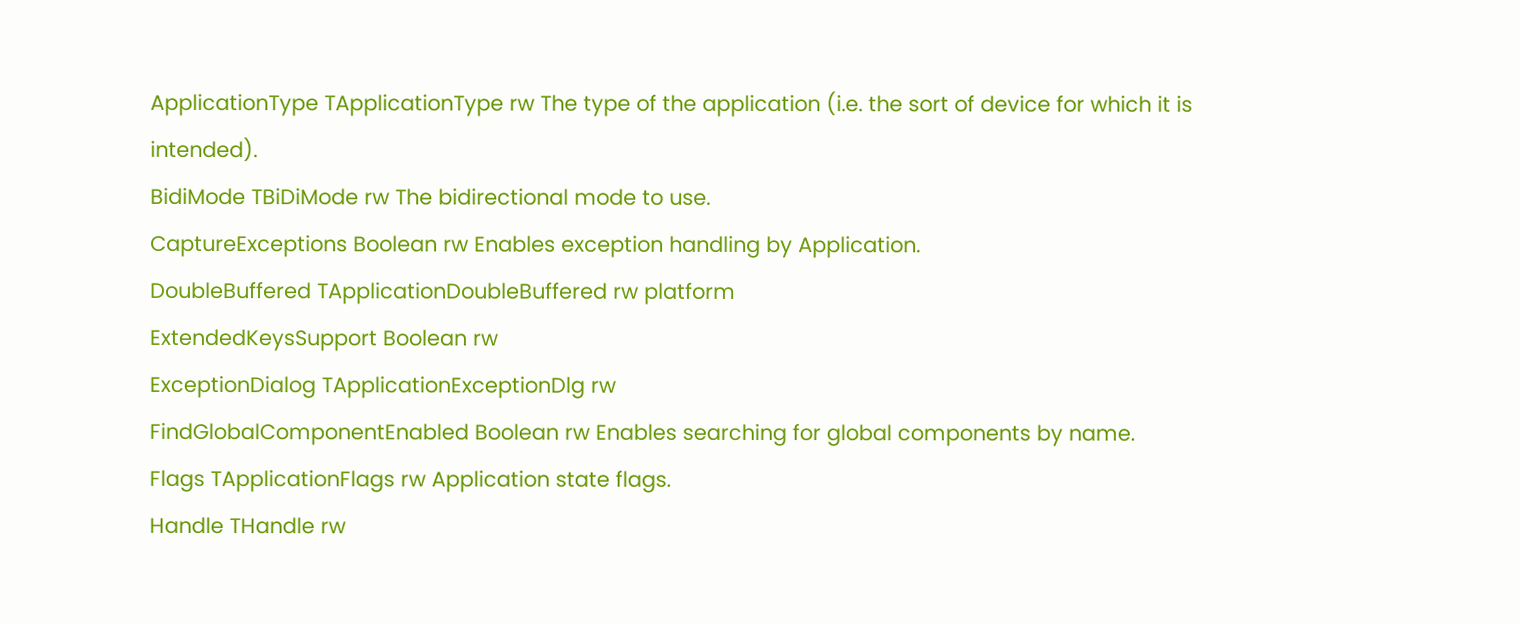ApplicationType TApplicationType rw The type of the application (i.e. the sort of device for which it is intended).
BidiMode TBiDiMode rw The bidirectional mode to use.
CaptureExceptions Boolean rw Enables exception handling by Application.
DoubleBuffered TApplicationDoubleBuffered rw platform
ExtendedKeysSupport Boolean rw
ExceptionDialog TApplicationExceptionDlg rw
FindGlobalComponentEnabled Boolean rw Enables searching for global components by name.
Flags TApplicationFlags rw Application state flags.
Handle THandle rw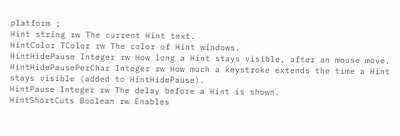platform ;
Hint string rw The current Hint text.
HintColor TColor rw The color of Hint windows.
HintHidePause Integer rw How long a Hint stays visible, after an mouse move.
HintHidePausePerChar Integer rw How much a keystroke extends the time a Hint stays visible (added to HintHidePause).
HintPause Integer rw The delay before a Hint is shown.
HintShortCuts Boolean rw Enables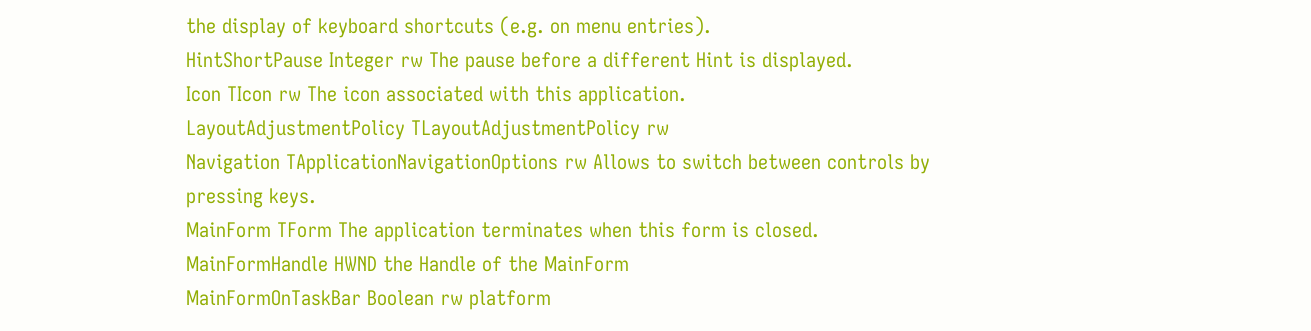the display of keyboard shortcuts (e.g. on menu entries).
HintShortPause Integer rw The pause before a different Hint is displayed.
Icon TIcon rw The icon associated with this application.
LayoutAdjustmentPolicy TLayoutAdjustmentPolicy rw
Navigation TApplicationNavigationOptions rw Allows to switch between controls by pressing keys.
MainForm TForm The application terminates when this form is closed.
MainFormHandle HWND the Handle of the MainForm
MainFormOnTaskBar Boolean rw platform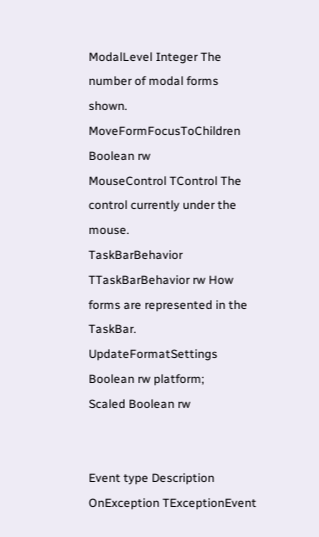ModalLevel Integer The number of modal forms shown.
MoveFormFocusToChildren Boolean rw
MouseControl TControl The control currently under the mouse.
TaskBarBehavior TTaskBarBehavior rw How forms are represented in the TaskBar.
UpdateFormatSettings Boolean rw platform;
Scaled Boolean rw


Event type Description
OnException TExceptionEvent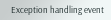Exception handling event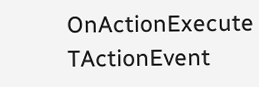OnActionExecute TActionEvent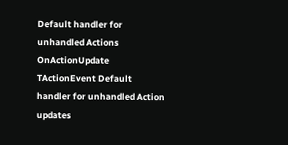Default handler for unhandled Actions
OnActionUpdate TActionEvent Default handler for unhandled Action updates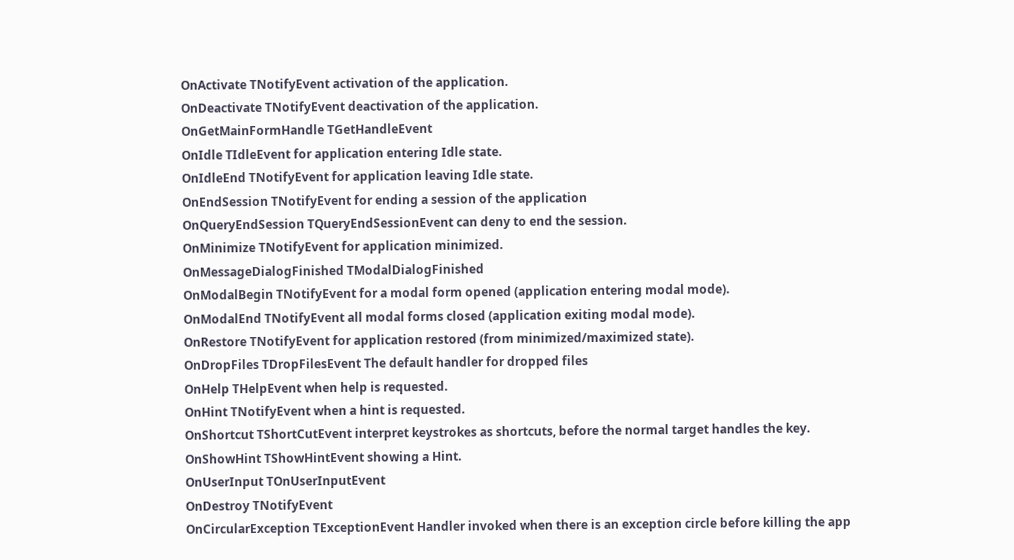OnActivate TNotifyEvent activation of the application.
OnDeactivate TNotifyEvent deactivation of the application.
OnGetMainFormHandle TGetHandleEvent
OnIdle TIdleEvent for application entering Idle state.
OnIdleEnd TNotifyEvent for application leaving Idle state.
OnEndSession TNotifyEvent for ending a session of the application
OnQueryEndSession TQueryEndSessionEvent can deny to end the session.
OnMinimize TNotifyEvent for application minimized.
OnMessageDialogFinished TModalDialogFinished
OnModalBegin TNotifyEvent for a modal form opened (application entering modal mode).
OnModalEnd TNotifyEvent all modal forms closed (application exiting modal mode).
OnRestore TNotifyEvent for application restored (from minimized/maximized state).
OnDropFiles TDropFilesEvent The default handler for dropped files
OnHelp THelpEvent when help is requested.
OnHint TNotifyEvent when a hint is requested.
OnShortcut TShortCutEvent interpret keystrokes as shortcuts, before the normal target handles the key.
OnShowHint TShowHintEvent showing a Hint.
OnUserInput TOnUserInputEvent
OnDestroy TNotifyEvent
OnCircularException TExceptionEvent Handler invoked when there is an exception circle before killing the app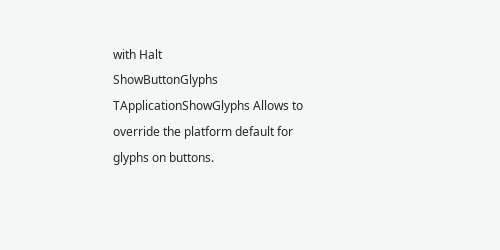with Halt
ShowButtonGlyphs TApplicationShowGlyphs Allows to override the platform default for glyphs on buttons.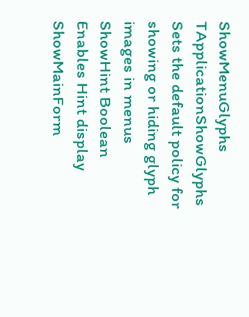ShowMenuGlyphs TApplicationShowGlyphs Sets the default policy for showing or hiding glyph images in menus
ShowHint Boolean Enables Hint display
ShowMainForm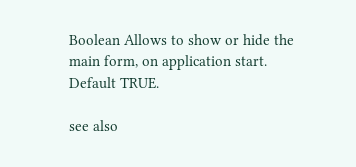Boolean Allows to show or hide the main form, on application start. Default TRUE.

see also